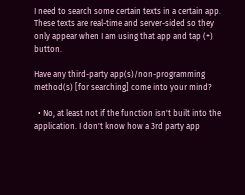I need to search some certain texts in a certain app. These texts are real-time and server-sided so they only appear when I am using that app and tap (+) button.

Have any third-party app(s)/non-programming method(s) [for searching] come into your mind?

  • No, at least not if the function isn't built into the application. I don't know how a 3rd party app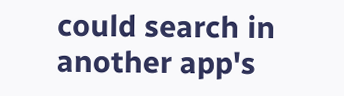could search in another app's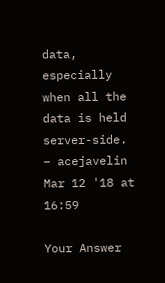data, especially when all the data is held server-side. – acejavelin Mar 12 '18 at 16:59

Your Answer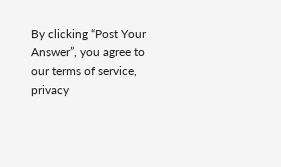By clicking “Post Your Answer”, you agree to our terms of service, privacy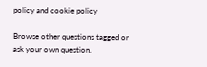policy and cookie policy

Browse other questions tagged or ask your own question.